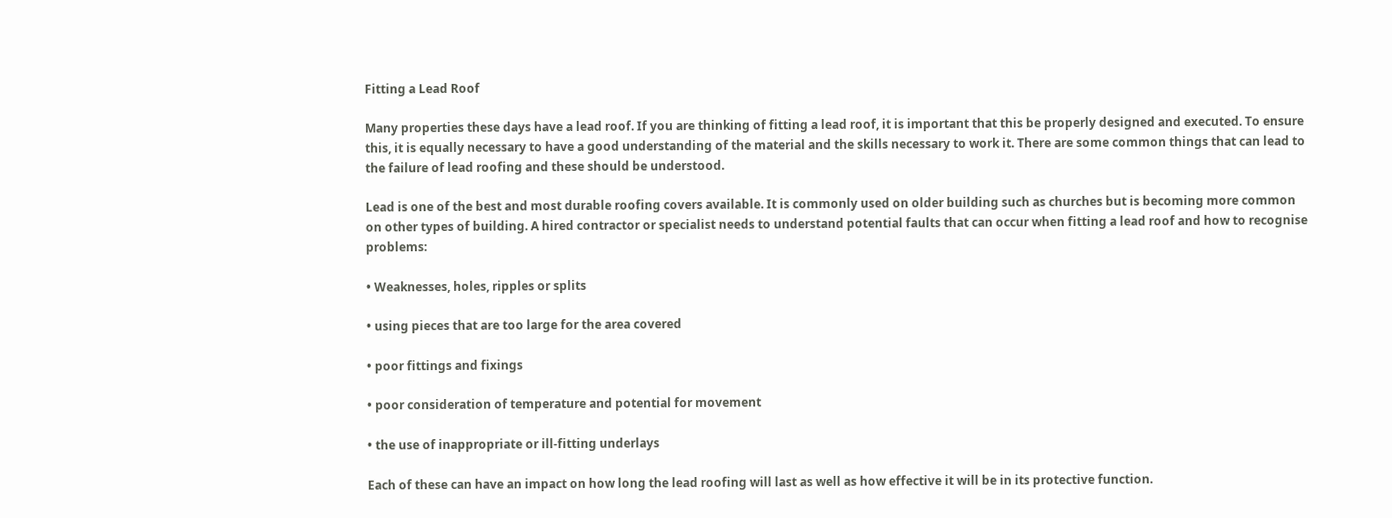Fitting a Lead Roof

Many properties these days have a lead roof. If you are thinking of fitting a lead roof, it is important that this be properly designed and executed. To ensure this, it is equally necessary to have a good understanding of the material and the skills necessary to work it. There are some common things that can lead to the failure of lead roofing and these should be understood.

Lead is one of the best and most durable roofing covers available. It is commonly used on older building such as churches but is becoming more common on other types of building. A hired contractor or specialist needs to understand potential faults that can occur when fitting a lead roof and how to recognise problems:

• Weaknesses, holes, ripples or splits

• using pieces that are too large for the area covered

• poor fittings and fixings

• poor consideration of temperature and potential for movement

• the use of inappropriate or ill-fitting underlays

Each of these can have an impact on how long the lead roofing will last as well as how effective it will be in its protective function.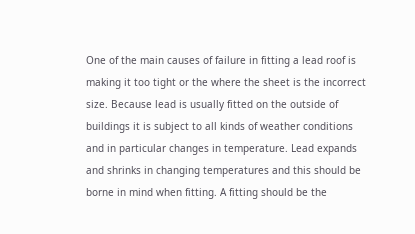One of the main causes of failure in fitting a lead roof is making it too tight or the where the sheet is the incorrect size. Because lead is usually fitted on the outside of buildings it is subject to all kinds of weather conditions and in particular changes in temperature. Lead expands and shrinks in changing temperatures and this should be borne in mind when fitting. A fitting should be the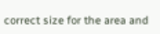correct size for the area and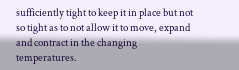sufficiently tight to keep it in place but not so tight as to not allow it to move, expand and contract in the changing temperatures.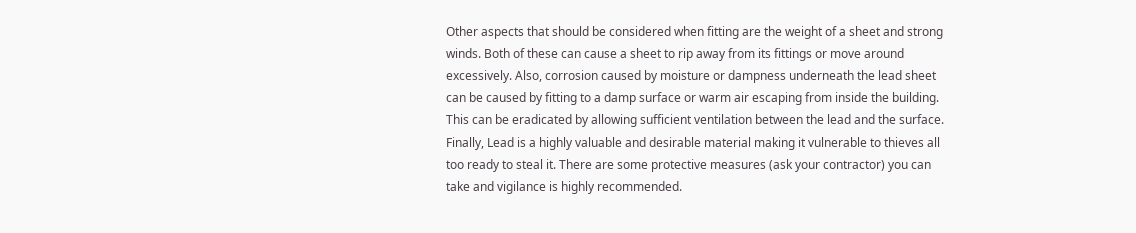Other aspects that should be considered when fitting are the weight of a sheet and strong winds. Both of these can cause a sheet to rip away from its fittings or move around excessively. Also, corrosion caused by moisture or dampness underneath the lead sheet can be caused by fitting to a damp surface or warm air escaping from inside the building. This can be eradicated by allowing sufficient ventilation between the lead and the surface. Finally, Lead is a highly valuable and desirable material making it vulnerable to thieves all too ready to steal it. There are some protective measures (ask your contractor) you can take and vigilance is highly recommended.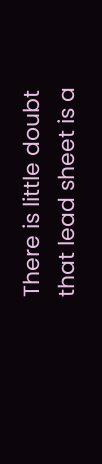There is little doubt that lead sheet is a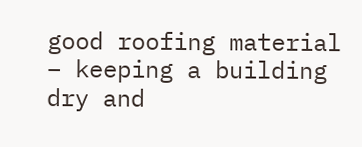good roofing material – keeping a building dry and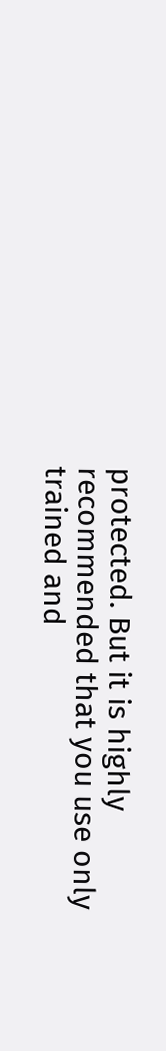protected. But it is highly recommended that you use only trained and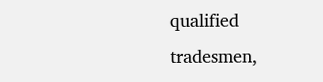qualified tradesmen,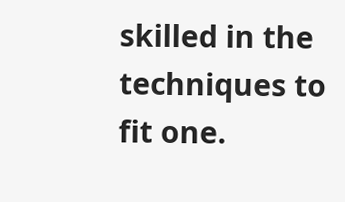skilled in the techniques to fit one.